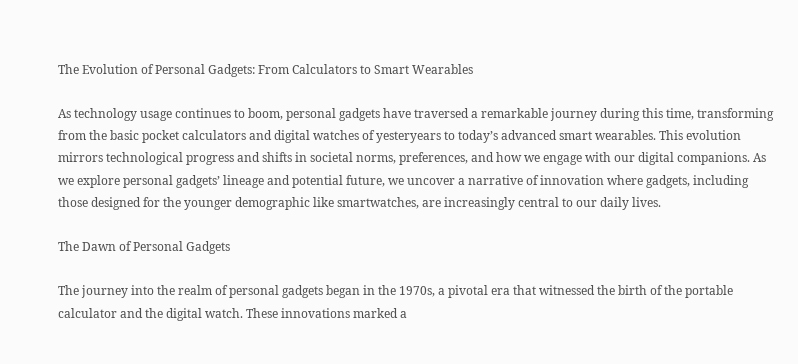The Evolution of Personal Gadgets: From Calculators to Smart Wearables

As technology usage continues to boom, personal gadgets have traversed a remarkable journey during this time, transforming from the basic pocket calculators and digital watches of yesteryears to today’s advanced smart wearables. This evolution mirrors technological progress and shifts in societal norms, preferences, and how we engage with our digital companions. As we explore personal gadgets’ lineage and potential future, we uncover a narrative of innovation where gadgets, including those designed for the younger demographic like smartwatches, are increasingly central to our daily lives.

The Dawn of Personal Gadgets

The journey into the realm of personal gadgets began in the 1970s, a pivotal era that witnessed the birth of the portable calculator and the digital watch. These innovations marked a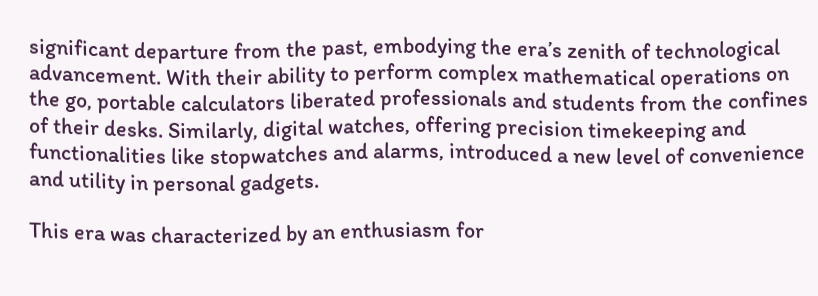significant departure from the past, embodying the era’s zenith of technological advancement. With their ability to perform complex mathematical operations on the go, portable calculators liberated professionals and students from the confines of their desks. Similarly, digital watches, offering precision timekeeping and functionalities like stopwatches and alarms, introduced a new level of convenience and utility in personal gadgets.

This era was characterized by an enthusiasm for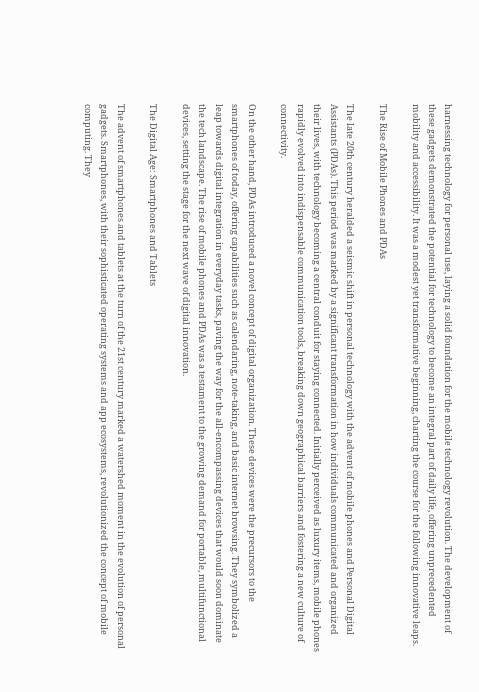harnessing technology for personal use, laying a solid foundation for the mobile technology revolution. The development of these gadgets demonstrated the potential for technology to become an integral part of daily life, offering unprecedented mobility and accessibility. It was a modest yet transformative beginning, charting the course for the following innovative leaps.

The Rise of Mobile Phones and PDAs

The late 20th century heralded a seismic shift in personal technology with the advent of mobile phones and Personal Digital Assistants (PDAs). This period was marked by a significant transformation in how individuals communicated and organized their lives, with technology becoming a central conduit for staying connected. Initially perceived as luxury items, mobile phones rapidly evolved into indispensable communication tools, breaking down geographical barriers and fostering a new culture of connectivity.

On the other hand, PDAs introduced a novel concept of digital organization. These devices were the precursors to the smartphones of today, offering capabilities such as calendaring, note-taking, and basic internet browsing. They symbolized a leap towards digital integration in everyday tasks, paving the way for the all-encompassing devices that would soon dominate the tech landscape. The rise of mobile phones and PDAs was a testament to the growing demand for portable, multifunctional devices, setting the stage for the next wave of digital innovation.

The Digital Age: Smartphones and Tablets

The advent of smartphones and tablets at the turn of the 21st century marked a watershed moment in the evolution of personal gadgets. Smartphones, with their sophisticated operating systems and app ecosystems, revolutionized the concept of mobile computing. They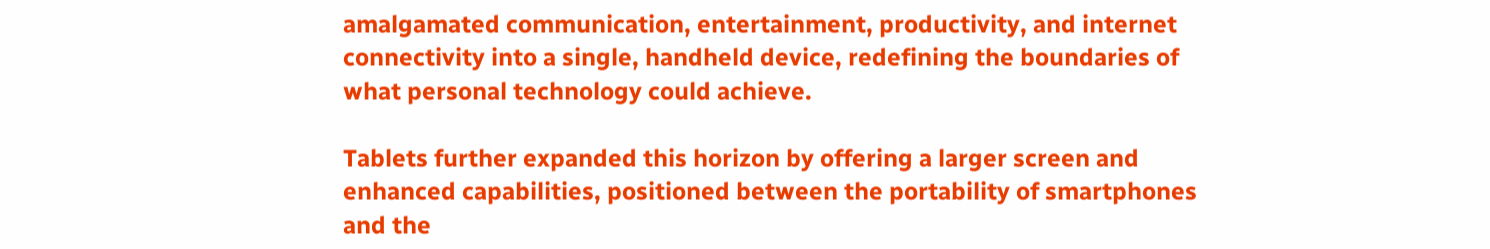amalgamated communication, entertainment, productivity, and internet connectivity into a single, handheld device, redefining the boundaries of what personal technology could achieve.

Tablets further expanded this horizon by offering a larger screen and enhanced capabilities, positioned between the portability of smartphones and the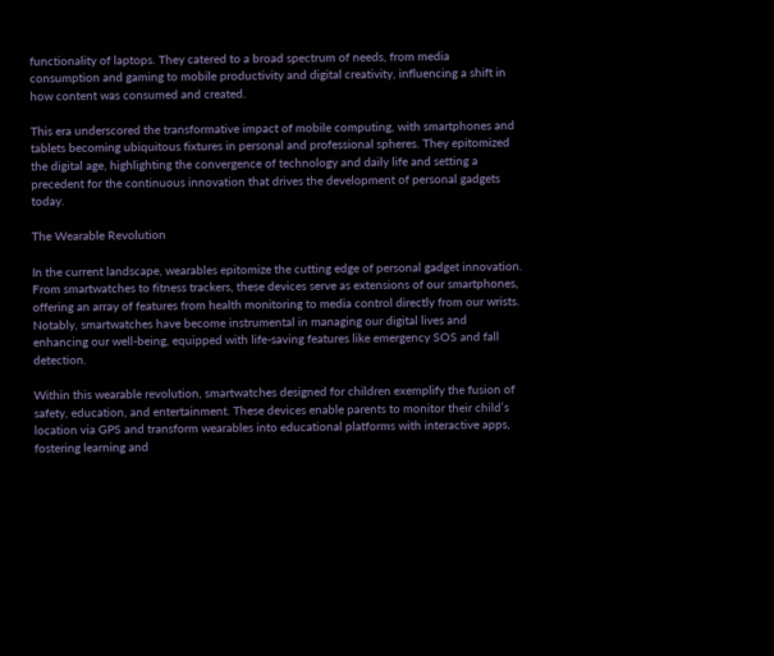functionality of laptops. They catered to a broad spectrum of needs, from media consumption and gaming to mobile productivity and digital creativity, influencing a shift in how content was consumed and created.

This era underscored the transformative impact of mobile computing, with smartphones and tablets becoming ubiquitous fixtures in personal and professional spheres. They epitomized the digital age, highlighting the convergence of technology and daily life and setting a precedent for the continuous innovation that drives the development of personal gadgets today.

The Wearable Revolution

In the current landscape, wearables epitomize the cutting edge of personal gadget innovation. From smartwatches to fitness trackers, these devices serve as extensions of our smartphones, offering an array of features from health monitoring to media control directly from our wrists. Notably, smartwatches have become instrumental in managing our digital lives and enhancing our well-being, equipped with life-saving features like emergency SOS and fall detection.

Within this wearable revolution, smartwatches designed for children exemplify the fusion of safety, education, and entertainment. These devices enable parents to monitor their child’s location via GPS and transform wearables into educational platforms with interactive apps, fostering learning and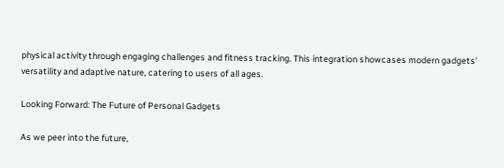physical activity through engaging challenges and fitness tracking. This integration showcases modern gadgets’ versatility and adaptive nature, catering to users of all ages.

Looking Forward: The Future of Personal Gadgets

As we peer into the future,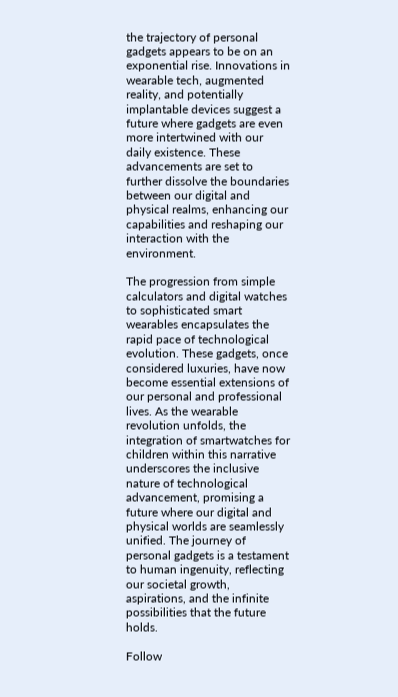the trajectory of personal gadgets appears to be on an exponential rise. Innovations in wearable tech, augmented reality, and potentially implantable devices suggest a future where gadgets are even more intertwined with our daily existence. These advancements are set to further dissolve the boundaries between our digital and physical realms, enhancing our capabilities and reshaping our interaction with the environment.

The progression from simple calculators and digital watches to sophisticated smart wearables encapsulates the rapid pace of technological evolution. These gadgets, once considered luxuries, have now become essential extensions of our personal and professional lives. As the wearable revolution unfolds, the integration of smartwatches for children within this narrative underscores the inclusive nature of technological advancement, promising a future where our digital and physical worlds are seamlessly unified. The journey of personal gadgets is a testament to human ingenuity, reflecting our societal growth, aspirations, and the infinite possibilities that the future holds.

Follow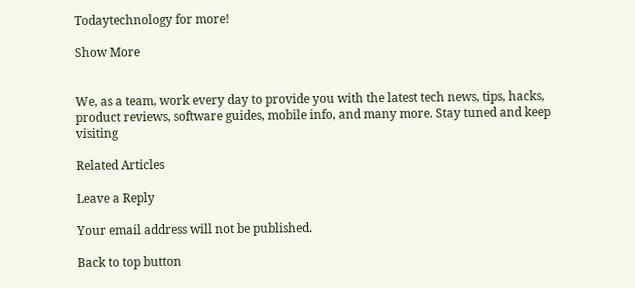Todaytechnology for more!

Show More


We, as a team, work every day to provide you with the latest tech news, tips, hacks, product reviews, software guides, mobile info, and many more. Stay tuned and keep visiting

Related Articles

Leave a Reply

Your email address will not be published.

Back to top button